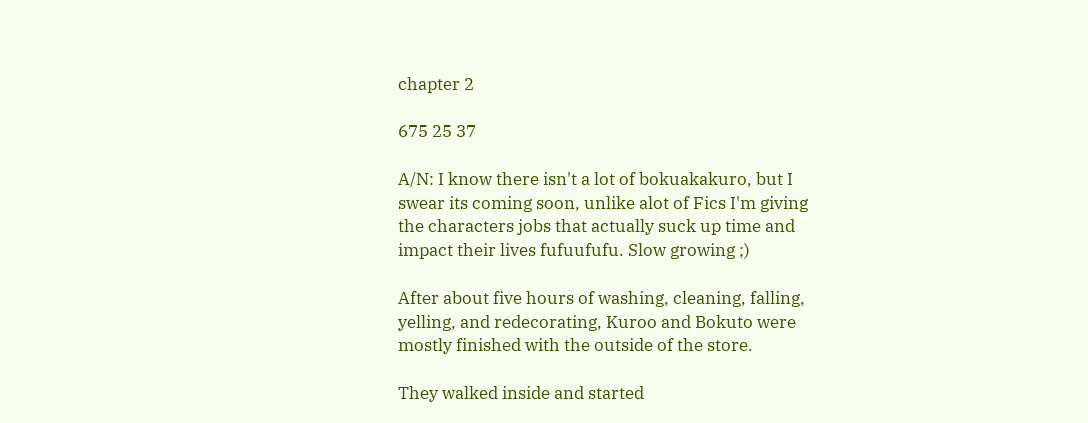chapter 2

675 25 37

A/N: I know there isn't a lot of bokuakakuro, but I swear its coming soon, unlike alot of Fics I'm giving the characters jobs that actually suck up time and impact their lives fufuufufu. Slow growing ;)

After about five hours of washing, cleaning, falling, yelling, and redecorating, Kuroo and Bokuto were mostly finished with the outside of the store.

They walked inside and started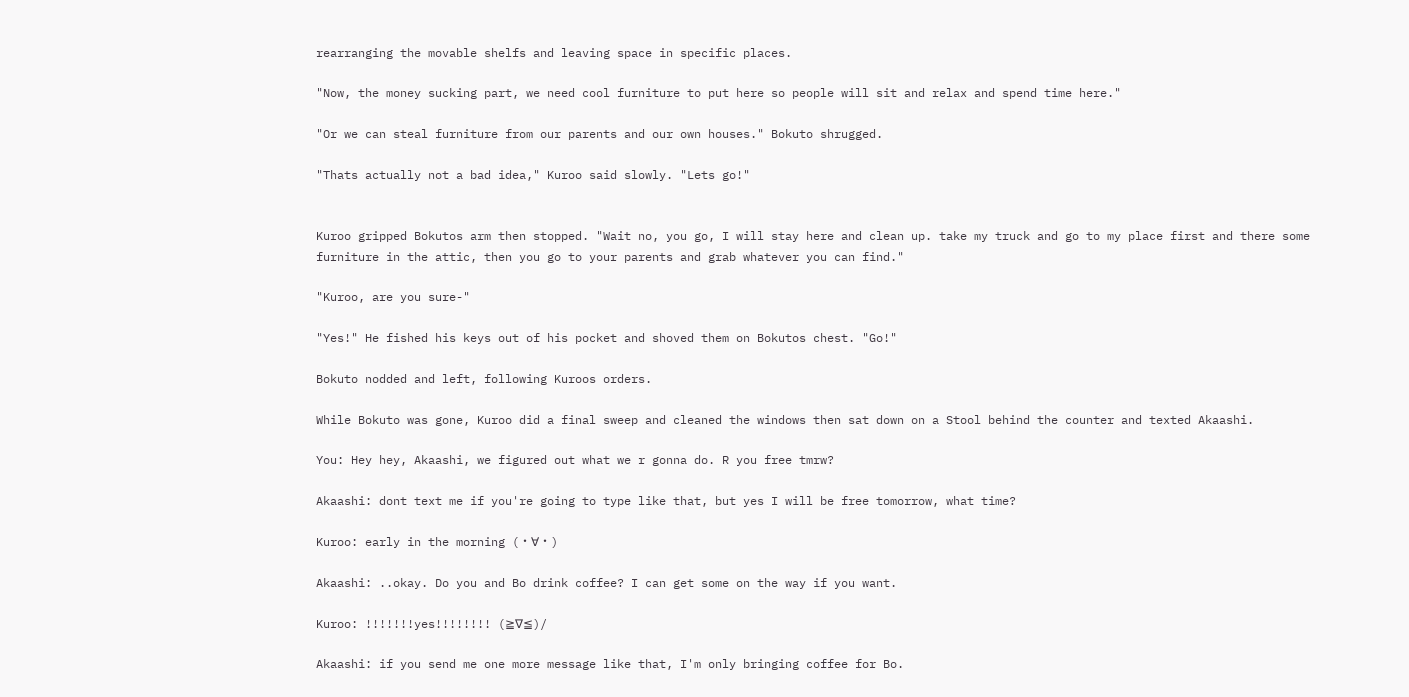rearranging the movable shelfs and leaving space in specific places.

"Now, the money sucking part, we need cool furniture to put here so people will sit and relax and spend time here."

"Or we can steal furniture from our parents and our own houses." Bokuto shrugged.

"Thats actually not a bad idea," Kuroo said slowly. "Lets go!"


Kuroo gripped Bokutos arm then stopped. "Wait no, you go, I will stay here and clean up. take my truck and go to my place first and there some furniture in the attic, then you go to your parents and grab whatever you can find."

"Kuroo, are you sure-"

"Yes!" He fished his keys out of his pocket and shoved them on Bokutos chest. "Go!"

Bokuto nodded and left, following Kuroos orders.

While Bokuto was gone, Kuroo did a final sweep and cleaned the windows then sat down on a Stool behind the counter and texted Akaashi.

You: Hey hey, Akaashi, we figured out what we r gonna do. R you free tmrw?

Akaashi: dont text me if you're going to type like that, but yes I will be free tomorrow, what time?

Kuroo: early in the morning (・∀・)

Akaashi: ..okay. Do you and Bo drink coffee? I can get some on the way if you want.

Kuroo: !!!!!!!yes!!!!!!!! (≧∇≦)/

Akaashi: if you send me one more message like that, I'm only bringing coffee for Bo.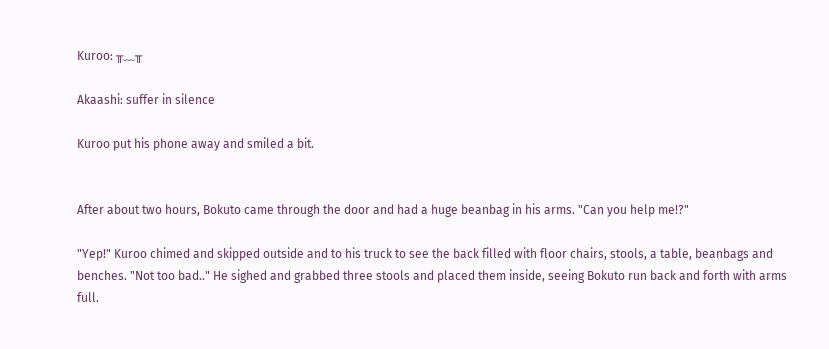Kuroo: ╥﹏╥

Akaashi: suffer in silence

Kuroo put his phone away and smiled a bit.


After about two hours, Bokuto came through the door and had a huge beanbag in his arms. "Can you help me!?"

"Yep!" Kuroo chimed and skipped outside and to his truck to see the back filled with floor chairs, stools, a table, beanbags and benches. "Not too bad.." He sighed and grabbed three stools and placed them inside, seeing Bokuto run back and forth with arms full.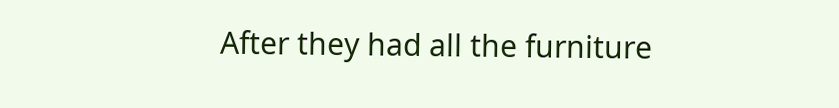After they had all the furniture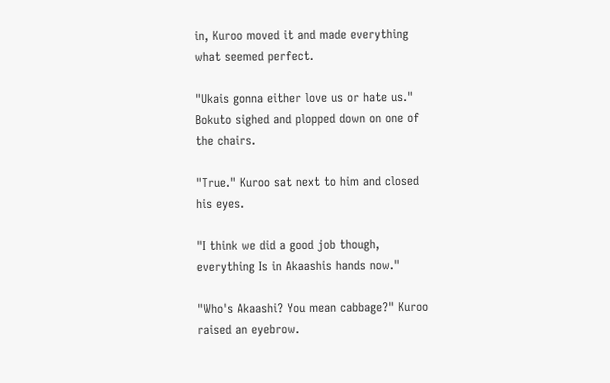in, Kuroo moved it and made everything what seemed perfect.

"Ukais gonna either love us or hate us." Bokuto sighed and plopped down on one of the chairs.

"True." Kuroo sat next to him and closed his eyes.

"I think we did a good job though, everything Is in Akaashis hands now."

"Who's Akaashi? You mean cabbage?" Kuroo raised an eyebrow.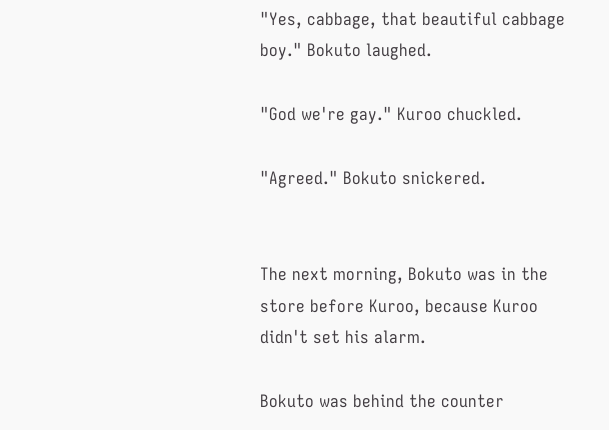"Yes, cabbage, that beautiful cabbage boy." Bokuto laughed.

"God we're gay." Kuroo chuckled.

"Agreed." Bokuto snickered.


The next morning, Bokuto was in the store before Kuroo, because Kuroo didn't set his alarm.

Bokuto was behind the counter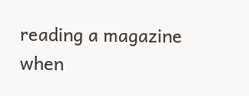reading a magazine when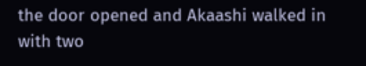the door opened and Akaashi walked in with two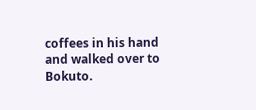coffees in his hand and walked over to Bokuto.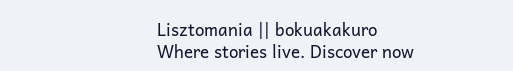Lisztomania || bokuakakuro  Where stories live. Discover now